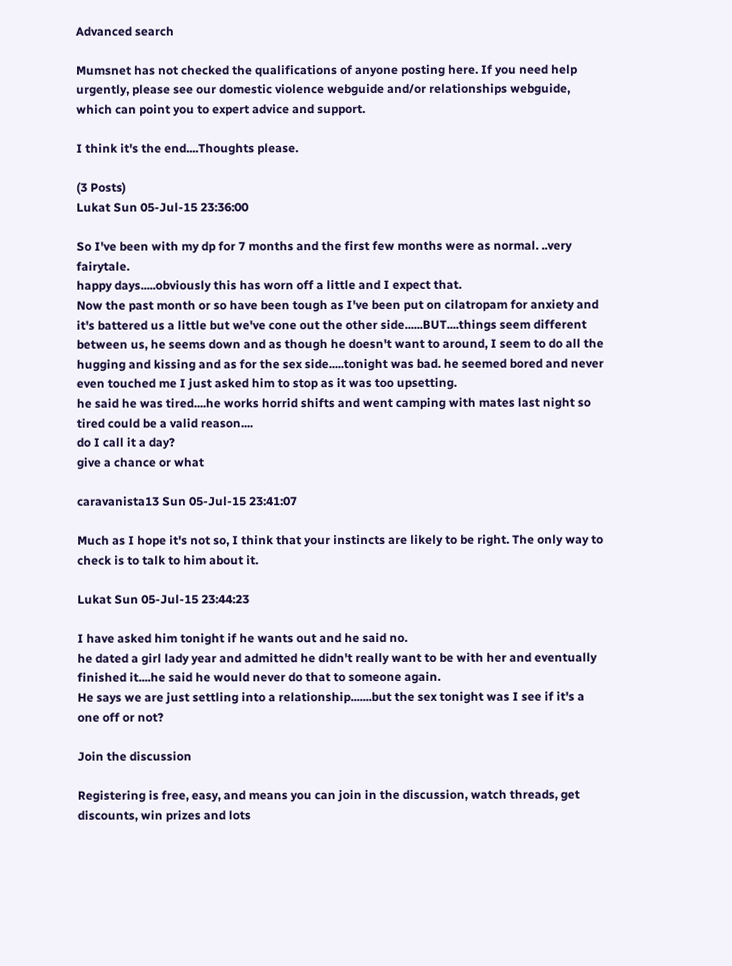Advanced search

Mumsnet has not checked the qualifications of anyone posting here. If you need help urgently, please see our domestic violence webguide and/or relationships webguide, which can point you to expert advice and support.

I think it's the end....Thoughts please.

(3 Posts)
Lukat Sun 05-Jul-15 23:36:00

So I've been with my dp for 7 months and the first few months were as normal. ..very fairytale.
happy days.....obviously this has worn off a little and I expect that.
Now the past month or so have been tough as I've been put on cilatropam for anxiety and it's battered us a little but we've cone out the other side......BUT....things seem different between us, he seems down and as though he doesn't want to around, I seem to do all the hugging and kissing and as for the sex side.....tonight was bad. he seemed bored and never even touched me I just asked him to stop as it was too upsetting.
he said he was tired....he works horrid shifts and went camping with mates last night so tired could be a valid reason....
do I call it a day?
give a chance or what

caravanista13 Sun 05-Jul-15 23:41:07

Much as I hope it's not so, I think that your instincts are likely to be right. The only way to check is to talk to him about it.

Lukat Sun 05-Jul-15 23:44:23

I have asked him tonight if he wants out and he said no.
he dated a girl lady year and admitted he didn't really want to be with her and eventually finished it....he said he would never do that to someone again.
He says we are just settling into a relationship.......but the sex tonight was I see if it's a one off or not?

Join the discussion

Registering is free, easy, and means you can join in the discussion, watch threads, get discounts, win prizes and lots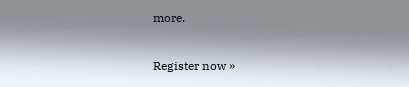more.

Register now »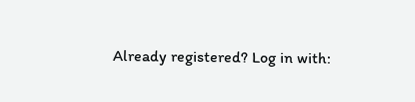Already registered? Log in with: